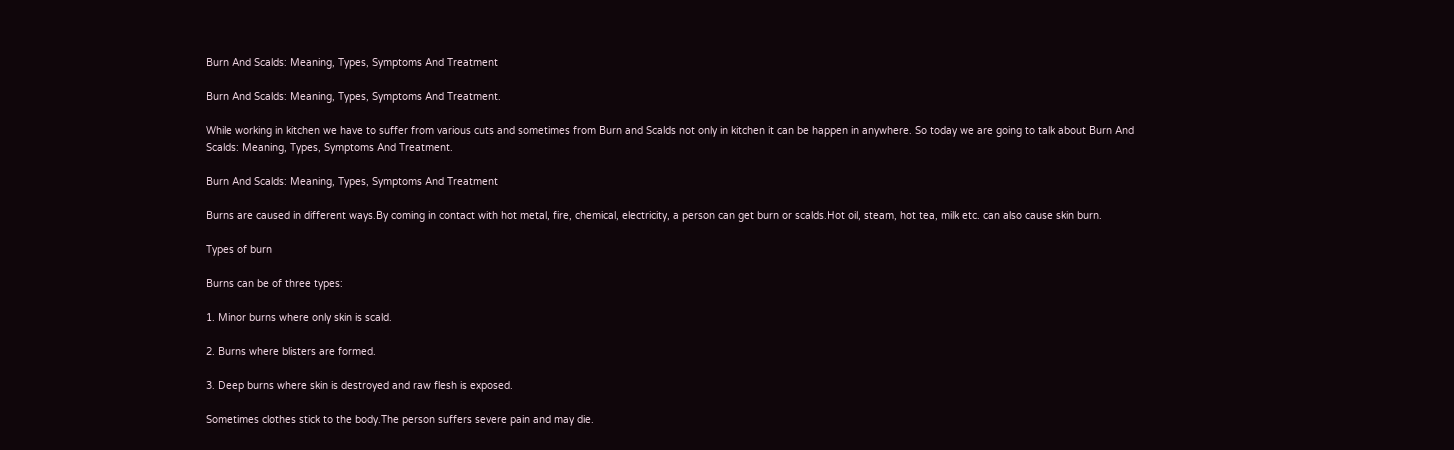Burn And Scalds: Meaning, Types, Symptoms And Treatment

Burn And Scalds: Meaning, Types, Symptoms And Treatment.

While working in kitchen we have to suffer from various cuts and sometimes from Burn and Scalds not only in kitchen it can be happen in anywhere. So today we are going to talk about Burn And Scalds: Meaning, Types, Symptoms And Treatment.

Burn And Scalds: Meaning, Types, Symptoms And Treatment

Burns are caused in different ways.By coming in contact with hot metal, fire, chemical, electricity, a person can get burn or scalds.Hot oil, steam, hot tea, milk etc. can also cause skin burn.

Types of burn

Burns can be of three types:

1. Minor burns where only skin is scald.

2. Burns where blisters are formed.

3. Deep burns where skin is destroyed and raw flesh is exposed.

Sometimes clothes stick to the body.The person suffers severe pain and may die.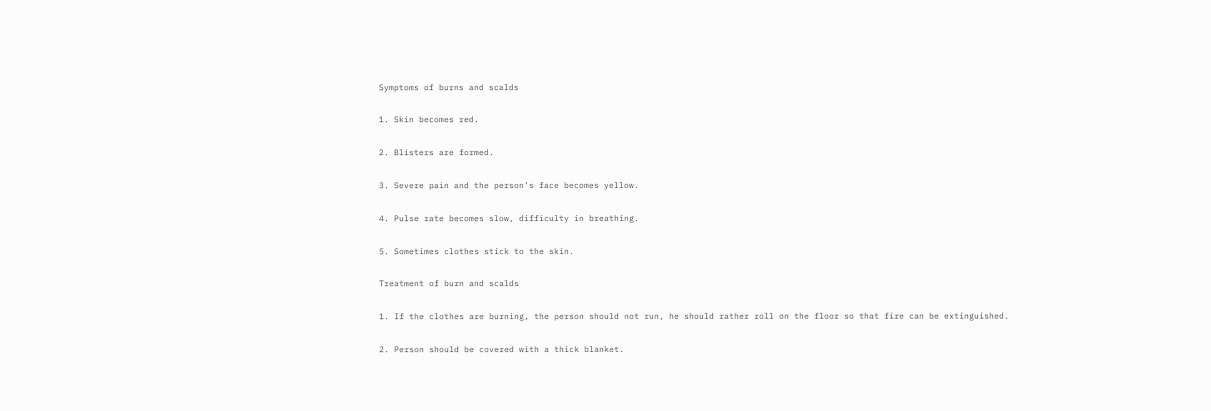Symptoms of burns and scalds

1. Skin becomes red.

2. Blisters are formed.

3. Severe pain and the person’s face becomes yellow.

4. Pulse rate becomes slow, difficulty in breathing.

5. Sometimes clothes stick to the skin.

Treatment of burn and scalds

1. If the clothes are burning, the person should not run, he should rather roll on the floor so that fire can be extinguished.

2. Person should be covered with a thick blanket.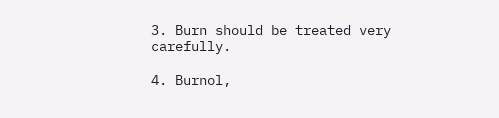3. Burn should be treated very carefully.

4. Burnol,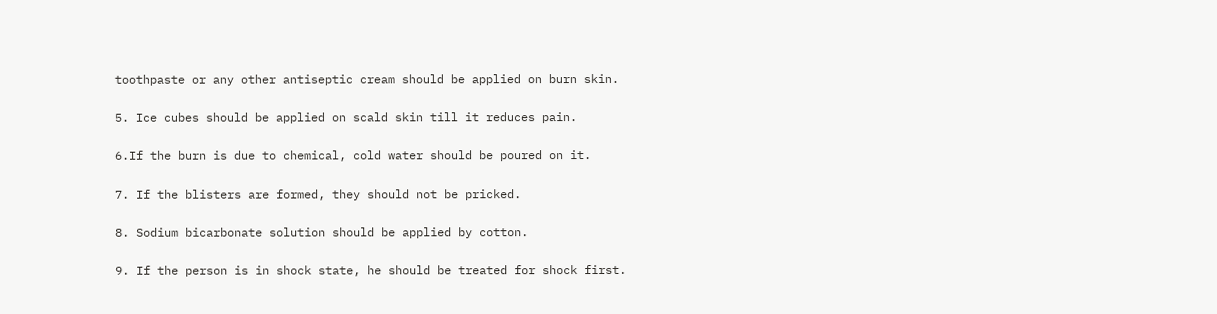toothpaste or any other antiseptic cream should be applied on burn skin.

5. Ice cubes should be applied on scald skin till it reduces pain.

6.If the burn is due to chemical, cold water should be poured on it.

7. If the blisters are formed, they should not be pricked.

8. Sodium bicarbonate solution should be applied by cotton.

9. If the person is in shock state, he should be treated for shock first.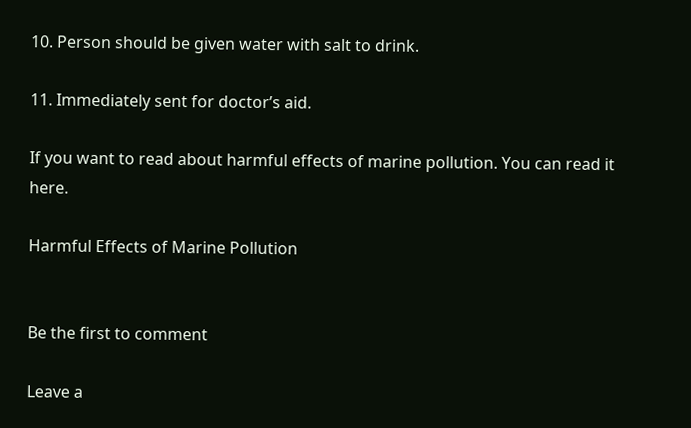10. Person should be given water with salt to drink.

11. Immediately sent for doctor’s aid.

If you want to read about harmful effects of marine pollution. You can read it here.

Harmful Effects of Marine Pollution


Be the first to comment

Leave a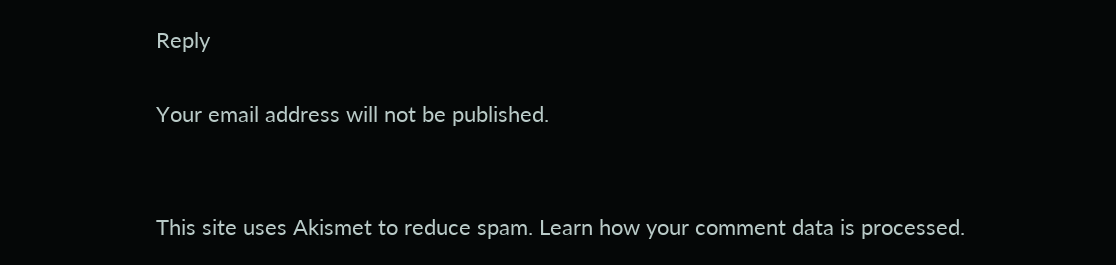Reply

Your email address will not be published.


This site uses Akismet to reduce spam. Learn how your comment data is processed.